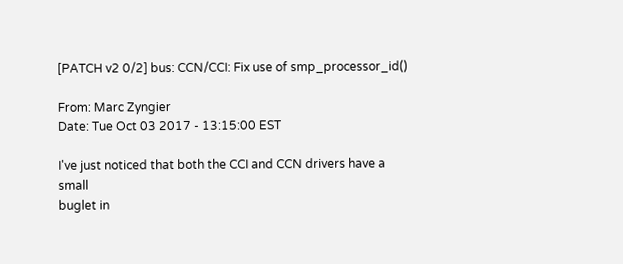[PATCH v2 0/2] bus: CCN/CCI: Fix use of smp_processor_id()

From: Marc Zyngier
Date: Tue Oct 03 2017 - 13:15:00 EST

I've just noticed that both the CCI and CCN drivers have a small
buglet in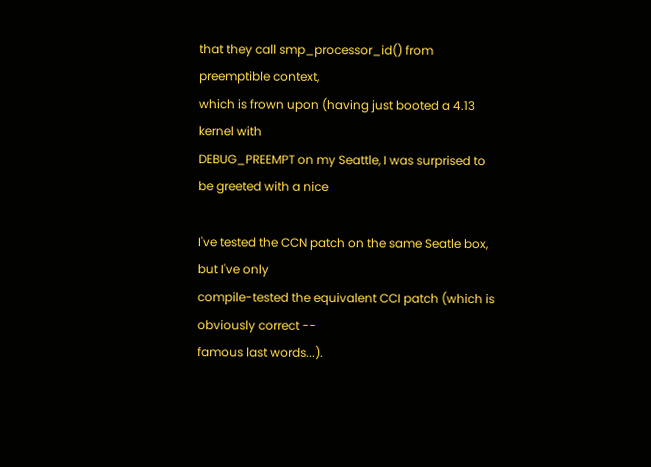that they call smp_processor_id() from preemptible context,
which is frown upon (having just booted a 4.13 kernel with
DEBUG_PREEMPT on my Seattle, I was surprised to be greeted with a nice

I've tested the CCN patch on the same Seatle box, but I've only
compile-tested the equivalent CCI patch (which is obviously correct --
famous last words...).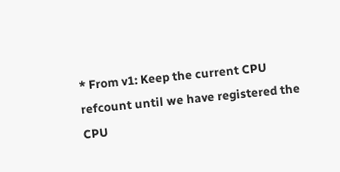* From v1: Keep the current CPU refcount until we have registered the
CPU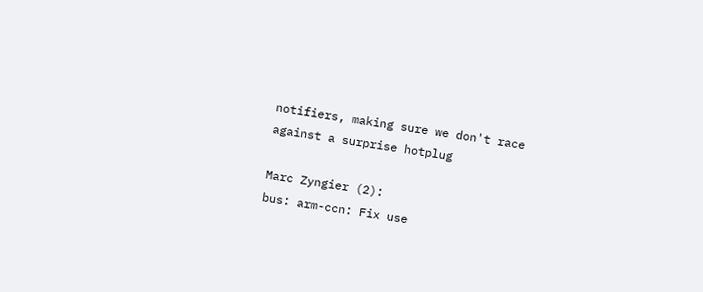notifiers, making sure we don't race against a surprise hotplug

Marc Zyngier (2):
bus: arm-ccn: Fix use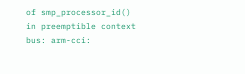of smp_processor_id() in preemptible context
bus: arm-cci: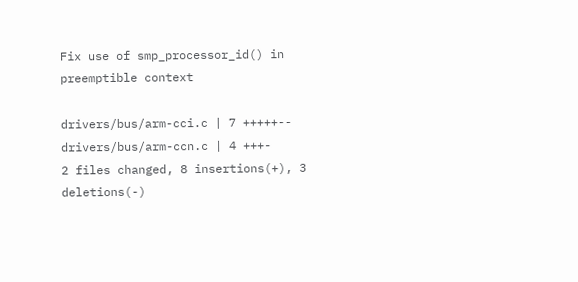Fix use of smp_processor_id() in preemptible context

drivers/bus/arm-cci.c | 7 +++++--
drivers/bus/arm-ccn.c | 4 +++-
2 files changed, 8 insertions(+), 3 deletions(-)